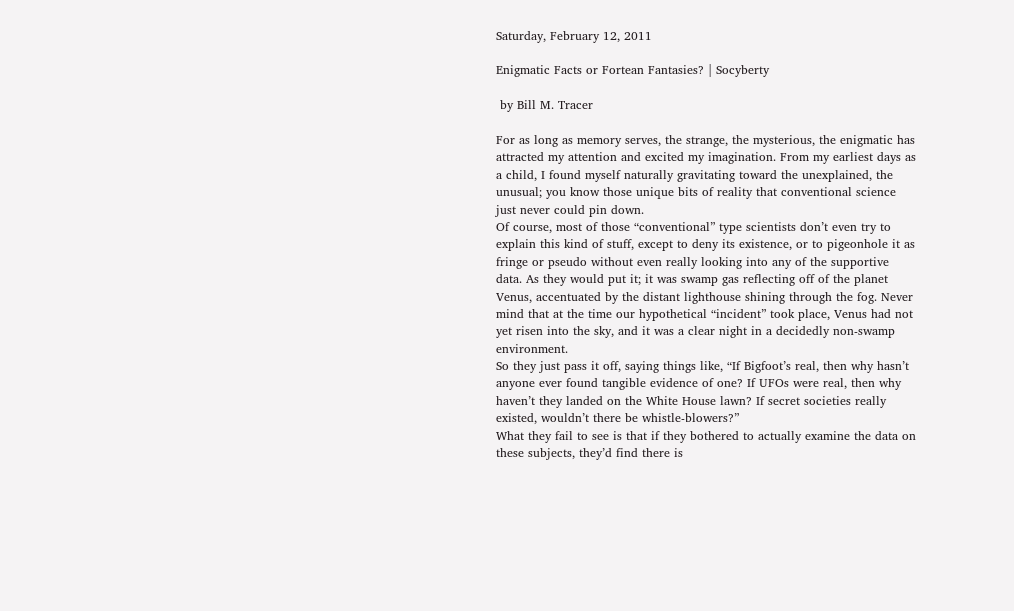Saturday, February 12, 2011

Enigmatic Facts or Fortean Fantasies? | Socyberty

 by Bill M. Tracer

For as long as memory serves, the strange, the mysterious, the enigmatic has attracted my attention and excited my imagination. From my earliest days as a child, I found myself naturally gravitating toward the unexplained, the unusual; you know those unique bits of reality that conventional science just never could pin down.
Of course, most of those “conventional” type scientists don’t even try to explain this kind of stuff, except to deny its existence, or to pigeonhole it as fringe or pseudo without even really looking into any of the supportive data. As they would put it; it was swamp gas reflecting off of the planet Venus, accentuated by the distant lighthouse shining through the fog. Never mind that at the time our hypothetical “incident” took place, Venus had not yet risen into the sky, and it was a clear night in a decidedly non-swamp environment.
So they just pass it off, saying things like, “If Bigfoot’s real, then why hasn’t anyone ever found tangible evidence of one? If UFOs were real, then why haven’t they landed on the White House lawn? If secret societies really existed, wouldn’t there be whistle-blowers?”
What they fail to see is that if they bothered to actually examine the data on these subjects, they’d find there is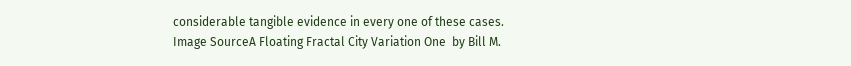considerable tangible evidence in every one of these cases.
Image SourceA Floating Fractal City Variation One  by Bill M.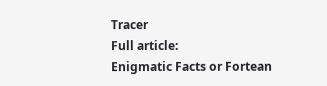Tracer
Full article:
Enigmatic Facts or Fortean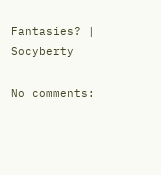Fantasies? | Socyberty

No comments: